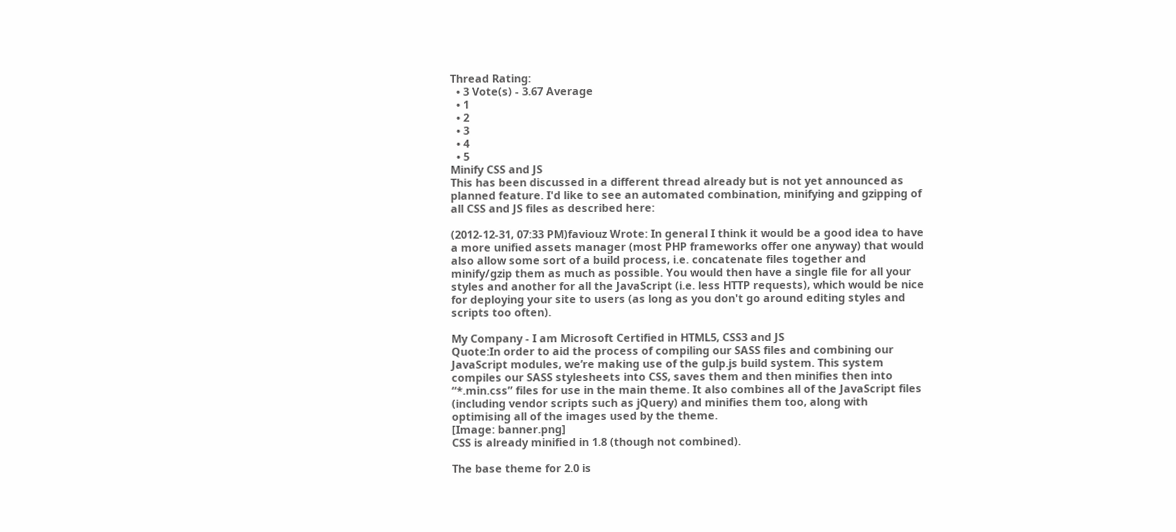Thread Rating:
  • 3 Vote(s) - 3.67 Average
  • 1
  • 2
  • 3
  • 4
  • 5
Minify CSS and JS
This has been discussed in a different thread already but is not yet announced as planned feature. I'd like to see an automated combination, minifying and gzipping of all CSS and JS files as described here:

(2012-12-31, 07:33 PM)faviouz Wrote: In general I think it would be a good idea to have a more unified assets manager (most PHP frameworks offer one anyway) that would also allow some sort of a build process, i.e. concatenate files together and minify/gzip them as much as possible. You would then have a single file for all your styles and another for all the JavaScript (i.e. less HTTP requests), which would be nice for deploying your site to users (as long as you don't go around editing styles and scripts too often).

My Company - I am Microsoft Certified in HTML5, CSS3 and JS
Quote:In order to aid the process of compiling our SASS files and combining our JavaScript modules, we’re making use of the gulp.js build system. This system compiles our SASS stylesheets into CSS, saves them and then minifies then into “*.min.css” files for use in the main theme. It also combines all of the JavaScript files (including vendor scripts such as jQuery) and minifies them too, along with optimising all of the images used by the theme.
[Image: banner.png]
CSS is already minified in 1.8 (though not combined).

The base theme for 2.0 is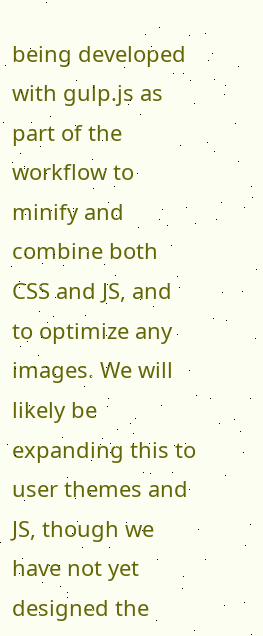being developed with gulp.js as part of the workflow to minify and combine both CSS and JS, and to optimize any images. We will likely be expanding this to user themes and JS, though we have not yet designed the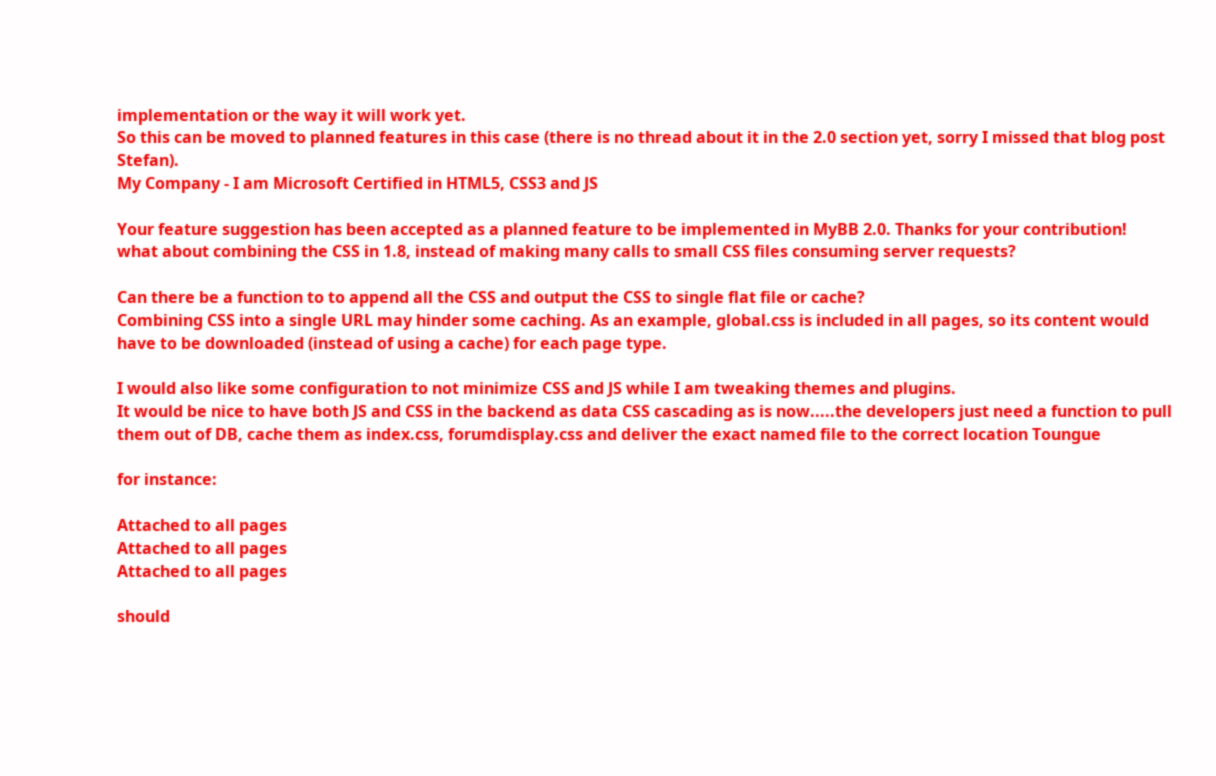implementation or the way it will work yet.
So this can be moved to planned features in this case (there is no thread about it in the 2.0 section yet, sorry I missed that blog post Stefan).
My Company - I am Microsoft Certified in HTML5, CSS3 and JS

Your feature suggestion has been accepted as a planned feature to be implemented in MyBB 2.0. Thanks for your contribution!
what about combining the CSS in 1.8, instead of making many calls to small CSS files consuming server requests?

Can there be a function to to append all the CSS and output the CSS to single flat file or cache?
Combining CSS into a single URL may hinder some caching. As an example, global.css is included in all pages, so its content would have to be downloaded (instead of using a cache) for each page type.

I would also like some configuration to not minimize CSS and JS while I am tweaking themes and plugins.
It would be nice to have both JS and CSS in the backend as data CSS cascading as is now.....the developers just need a function to pull them out of DB, cache them as index.css, forumdisplay.css and deliver the exact named file to the correct location Toungue

for instance:

Attached to all pages
Attached to all pages
Attached to all pages

should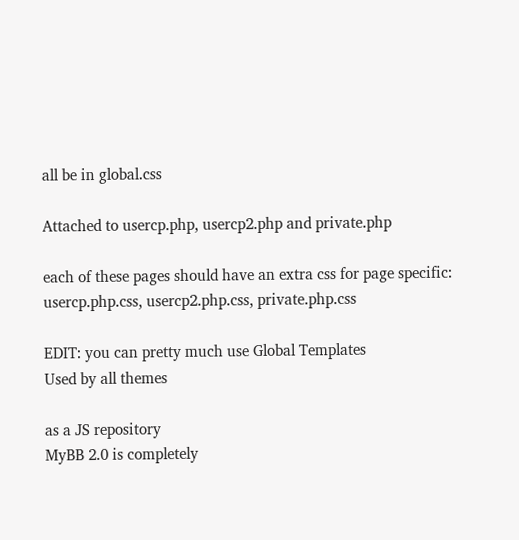all be in global.css

Attached to usercp.php, usercp2.php and private.php

each of these pages should have an extra css for page specific: usercp.php.css, usercp2.php.css, private.php.css

EDIT: you can pretty much use Global Templates
Used by all themes

as a JS repository
MyBB 2.0 is completely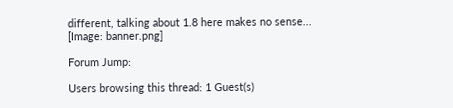different, talking about 1.8 here makes no sense...
[Image: banner.png]

Forum Jump:

Users browsing this thread: 1 Guest(s)